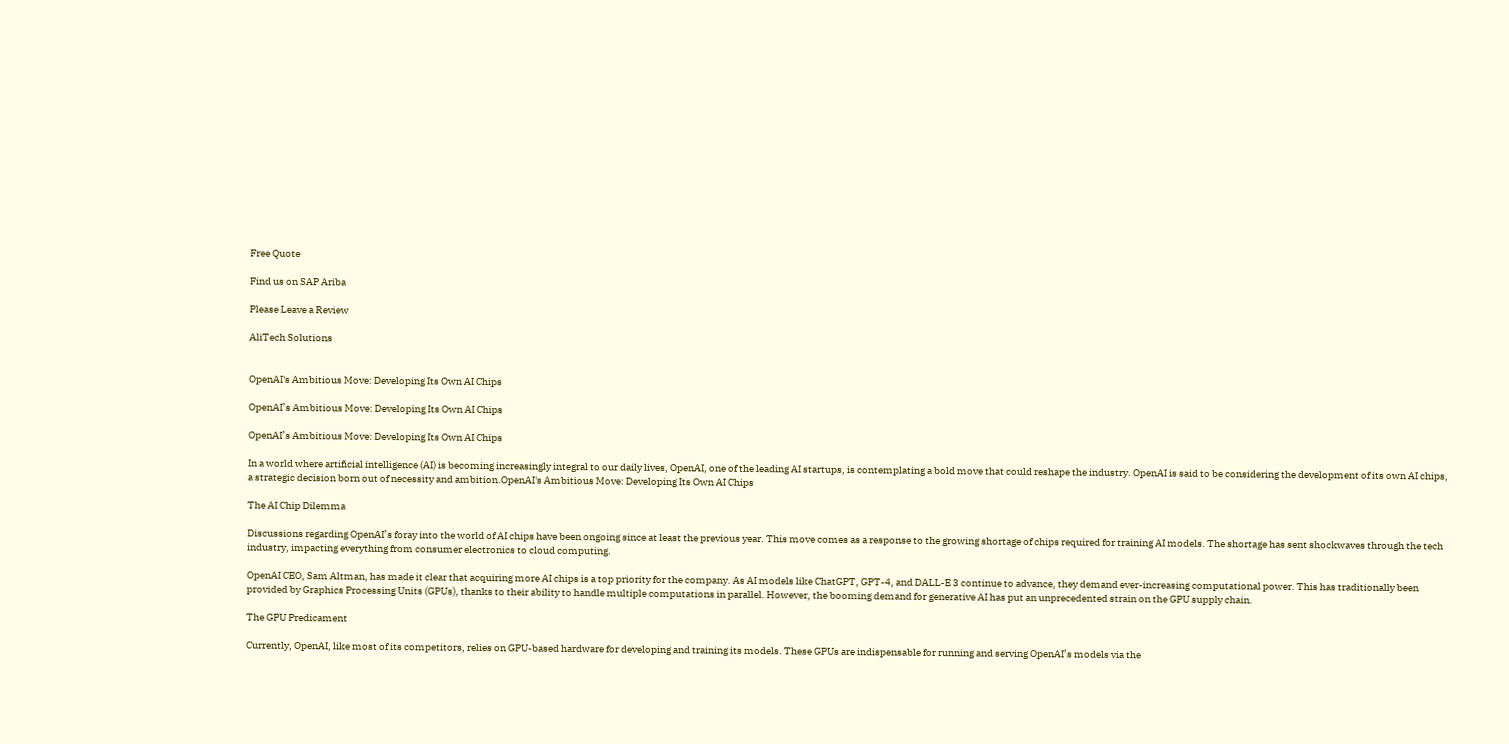Free Quote

Find us on SAP Ariba

Please Leave a Review

AliTech Solutions


OpenAI's Ambitious Move: Developing Its Own AI Chips

OpenAI’s Ambitious Move: Developing Its Own AI Chips

OpenAI’s Ambitious Move: Developing Its Own AI Chips

In a world where artificial intelligence (AI) is becoming increasingly integral to our daily lives, OpenAI, one of the leading AI startups, is contemplating a bold move that could reshape the industry. OpenAI is said to be considering the development of its own AI chips, a strategic decision born out of necessity and ambition.OpenAI's Ambitious Move: Developing Its Own AI Chips

The AI Chip Dilemma

Discussions regarding OpenAI’s foray into the world of AI chips have been ongoing since at least the previous year. This move comes as a response to the growing shortage of chips required for training AI models. The shortage has sent shockwaves through the tech industry, impacting everything from consumer electronics to cloud computing.

OpenAI CEO, Sam Altman, has made it clear that acquiring more AI chips is a top priority for the company. As AI models like ChatGPT, GPT-4, and DALL-E 3 continue to advance, they demand ever-increasing computational power. This has traditionally been provided by Graphics Processing Units (GPUs), thanks to their ability to handle multiple computations in parallel. However, the booming demand for generative AI has put an unprecedented strain on the GPU supply chain.

The GPU Predicament

Currently, OpenAI, like most of its competitors, relies on GPU-based hardware for developing and training its models. These GPUs are indispensable for running and serving OpenAI’s models via the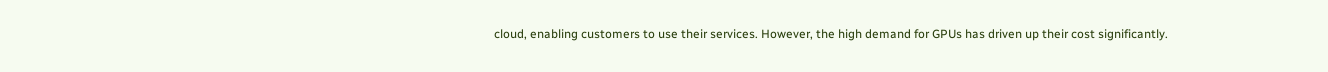cloud, enabling customers to use their services. However, the high demand for GPUs has driven up their cost significantly.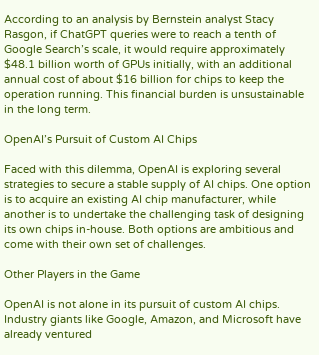According to an analysis by Bernstein analyst Stacy Rasgon, if ChatGPT queries were to reach a tenth of Google Search’s scale, it would require approximately $48.1 billion worth of GPUs initially, with an additional annual cost of about $16 billion for chips to keep the operation running. This financial burden is unsustainable in the long term.

OpenAI’s Pursuit of Custom AI Chips

Faced with this dilemma, OpenAI is exploring several strategies to secure a stable supply of AI chips. One option is to acquire an existing AI chip manufacturer, while another is to undertake the challenging task of designing its own chips in-house. Both options are ambitious and come with their own set of challenges.

Other Players in the Game

OpenAI is not alone in its pursuit of custom AI chips. Industry giants like Google, Amazon, and Microsoft have already ventured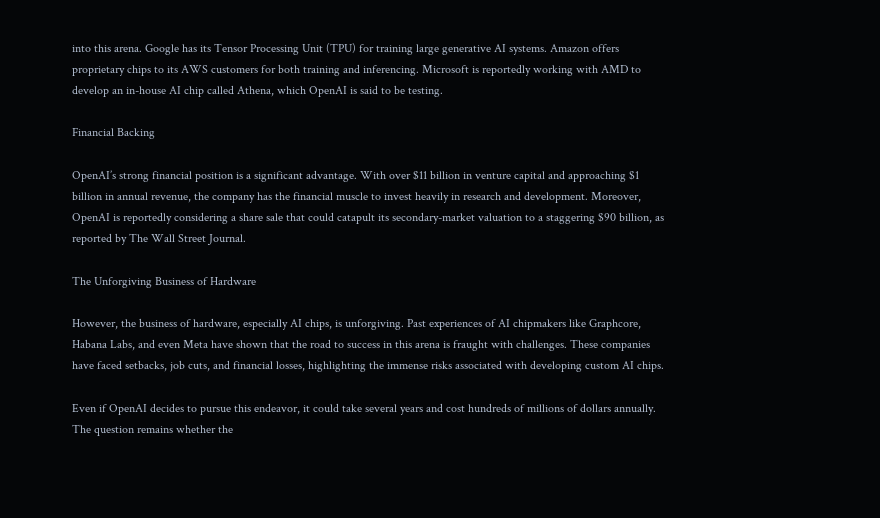into this arena. Google has its Tensor Processing Unit (TPU) for training large generative AI systems. Amazon offers proprietary chips to its AWS customers for both training and inferencing. Microsoft is reportedly working with AMD to develop an in-house AI chip called Athena, which OpenAI is said to be testing.

Financial Backing

OpenAI’s strong financial position is a significant advantage. With over $11 billion in venture capital and approaching $1 billion in annual revenue, the company has the financial muscle to invest heavily in research and development. Moreover, OpenAI is reportedly considering a share sale that could catapult its secondary-market valuation to a staggering $90 billion, as reported by The Wall Street Journal.

The Unforgiving Business of Hardware

However, the business of hardware, especially AI chips, is unforgiving. Past experiences of AI chipmakers like Graphcore, Habana Labs, and even Meta have shown that the road to success in this arena is fraught with challenges. These companies have faced setbacks, job cuts, and financial losses, highlighting the immense risks associated with developing custom AI chips.

Even if OpenAI decides to pursue this endeavor, it could take several years and cost hundreds of millions of dollars annually. The question remains whether the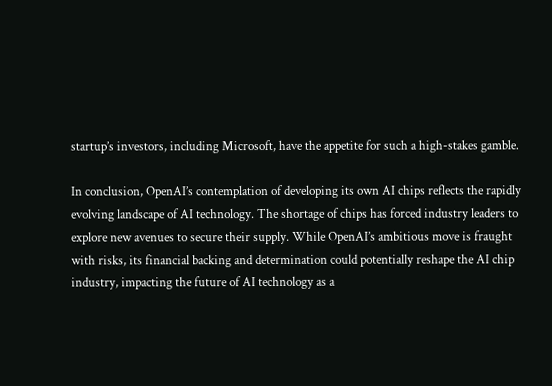startup’s investors, including Microsoft, have the appetite for such a high-stakes gamble.

In conclusion, OpenAI’s contemplation of developing its own AI chips reflects the rapidly evolving landscape of AI technology. The shortage of chips has forced industry leaders to explore new avenues to secure their supply. While OpenAI’s ambitious move is fraught with risks, its financial backing and determination could potentially reshape the AI chip industry, impacting the future of AI technology as a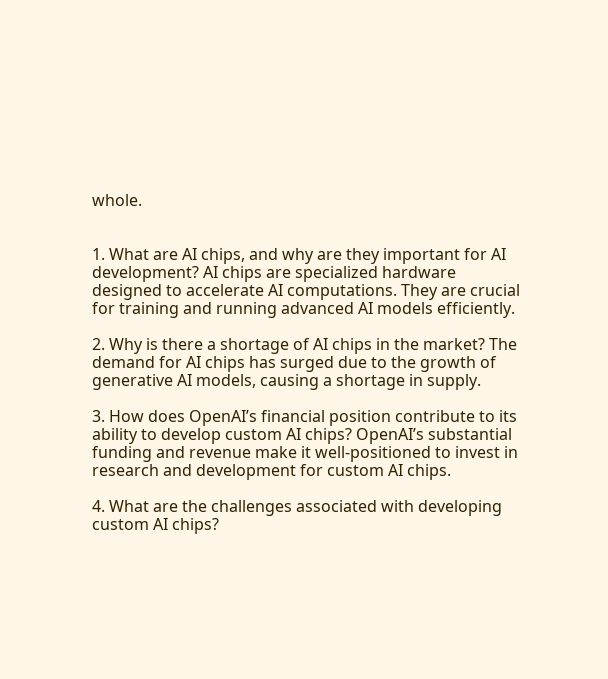whole.


1. What are AI chips, and why are they important for AI development? AI chips are specialized hardware designed to accelerate AI computations. They are crucial for training and running advanced AI models efficiently.

2. Why is there a shortage of AI chips in the market? The demand for AI chips has surged due to the growth of generative AI models, causing a shortage in supply.

3. How does OpenAI’s financial position contribute to its ability to develop custom AI chips? OpenAI’s substantial funding and revenue make it well-positioned to invest in research and development for custom AI chips.

4. What are the challenges associated with developing custom AI chips?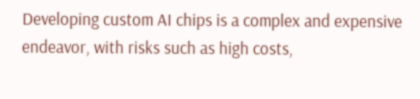Developing custom AI chips is a complex and expensive endeavor, with risks such as high costs,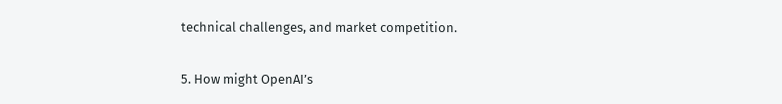technical challenges, and market competition.

5. How might OpenAI’s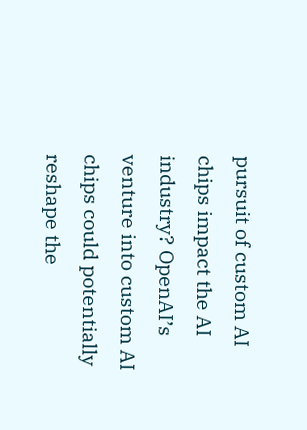pursuit of custom AI chips impact the AI industry? OpenAI’s venture into custom AI chips could potentially reshape the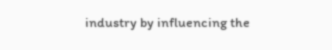industry by influencing the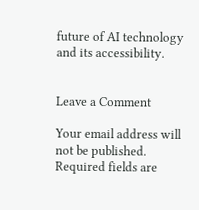future of AI technology and its accessibility.


Leave a Comment

Your email address will not be published. Required fields are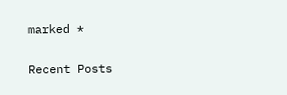marked *

Recent Posts